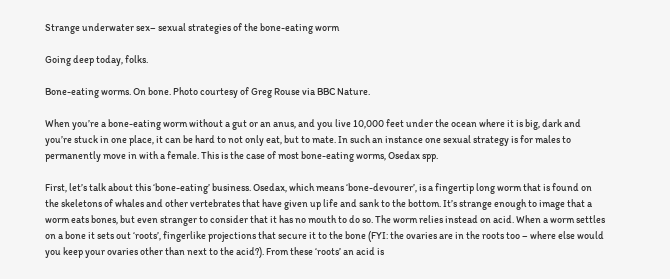Strange underwater sex– sexual strategies of the bone-eating worm

Going deep today, folks.

Bone-eating worms. On bone. Photo courtesy of Greg Rouse via BBC Nature.

When you’re a bone-eating worm without a gut or an anus, and you live 10,000 feet under the ocean where it is big, dark and you’re stuck in one place, it can be hard to not only eat, but to mate. In such an instance one sexual strategy is for males to permanently move in with a female. This is the case of most bone-eating worms, Osedax spp.

First, let’s talk about this ‘bone-eating’ business. Osedax, which means ‘bone-devourer’, is a fingertip long worm that is found on the skeletons of whales and other vertebrates that have given up life and sank to the bottom. It’s strange enough to image that a worm eats bones, but even stranger to consider that it has no mouth to do so. The worm relies instead on acid. When a worm settles on a bone it sets out ‘roots’, fingerlike projections that secure it to the bone (FYI: the ovaries are in the roots too – where else would you keep your ovaries other than next to the acid?). From these ‘roots’ an acid is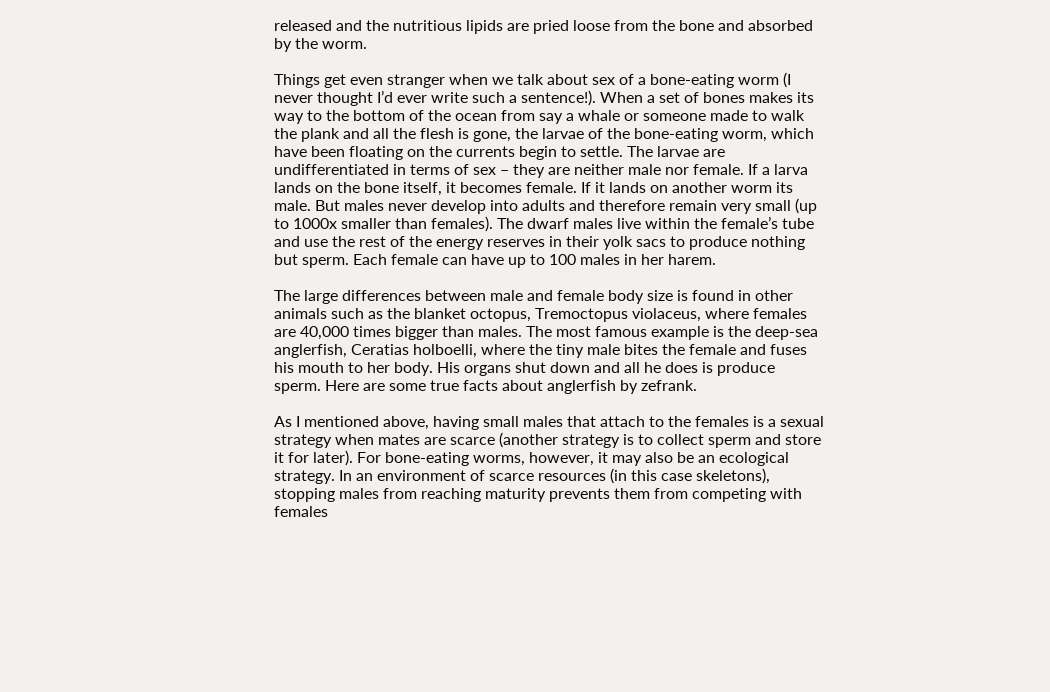released and the nutritious lipids are pried loose from the bone and absorbed by the worm.

Things get even stranger when we talk about sex of a bone-eating worm (I never thought I’d ever write such a sentence!). When a set of bones makes its way to the bottom of the ocean from say a whale or someone made to walk the plank and all the flesh is gone, the larvae of the bone-eating worm, which have been floating on the currents begin to settle. The larvae are undifferentiated in terms of sex – they are neither male nor female. If a larva lands on the bone itself, it becomes female. If it lands on another worm its male. But males never develop into adults and therefore remain very small (up to 1000x smaller than females). The dwarf males live within the female’s tube and use the rest of the energy reserves in their yolk sacs to produce nothing but sperm. Each female can have up to 100 males in her harem.

The large differences between male and female body size is found in other animals such as the blanket octopus, Tremoctopus violaceus, where females are 40,000 times bigger than males. The most famous example is the deep-sea anglerfish, Ceratias holboelli, where the tiny male bites the female and fuses his mouth to her body. His organs shut down and all he does is produce sperm. Here are some true facts about anglerfish by zefrank.

As I mentioned above, having small males that attach to the females is a sexual strategy when mates are scarce (another strategy is to collect sperm and store it for later). For bone-eating worms, however, it may also be an ecological strategy. In an environment of scarce resources (in this case skeletons), stopping males from reaching maturity prevents them from competing with females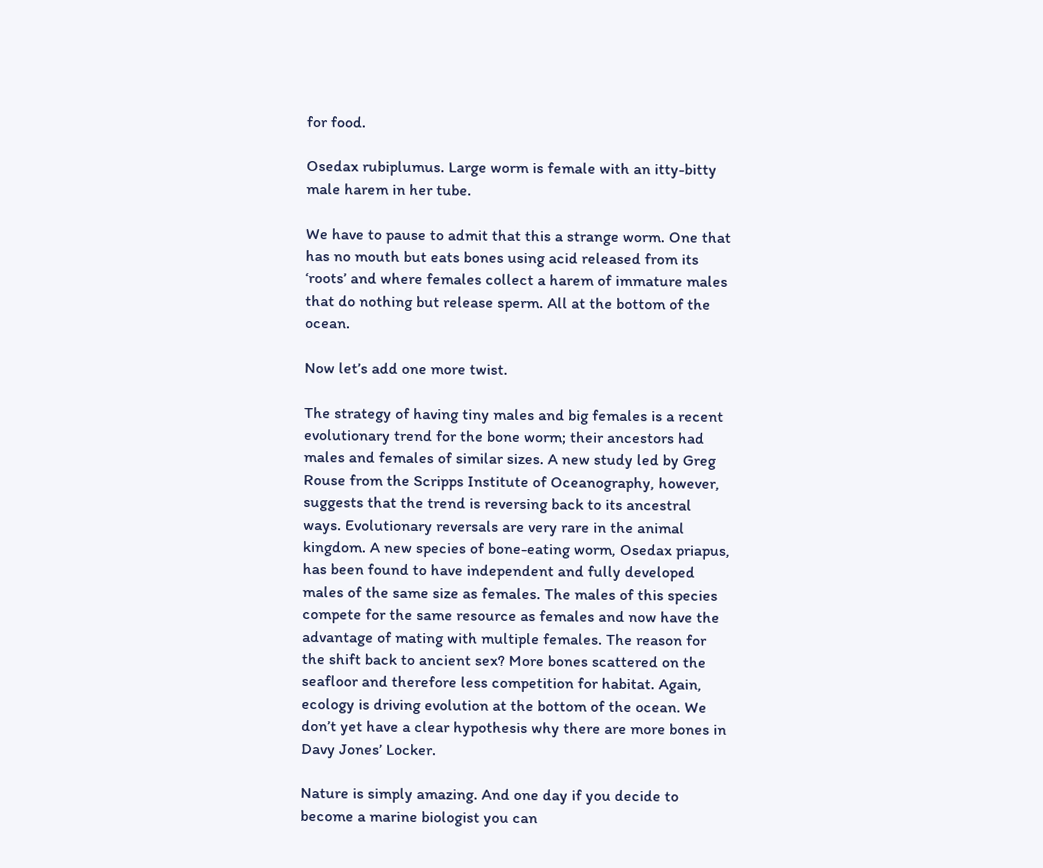for food.

Osedax rubiplumus. Large worm is female with an itty-bitty male harem in her tube.

We have to pause to admit that this a strange worm. One that has no mouth but eats bones using acid released from its ‘roots’ and where females collect a harem of immature males that do nothing but release sperm. All at the bottom of the ocean.

Now let’s add one more twist.

The strategy of having tiny males and big females is a recent evolutionary trend for the bone worm; their ancestors had males and females of similar sizes. A new study led by Greg Rouse from the Scripps Institute of Oceanography, however, suggests that the trend is reversing back to its ancestral ways. Evolutionary reversals are very rare in the animal kingdom. A new species of bone-eating worm, Osedax priapus, has been found to have independent and fully developed males of the same size as females. The males of this species compete for the same resource as females and now have the advantage of mating with multiple females. The reason for the shift back to ancient sex? More bones scattered on the seafloor and therefore less competition for habitat. Again, ecology is driving evolution at the bottom of the ocean. We don’t yet have a clear hypothesis why there are more bones in Davy Jones’ Locker.

Nature is simply amazing. And one day if you decide to become a marine biologist you can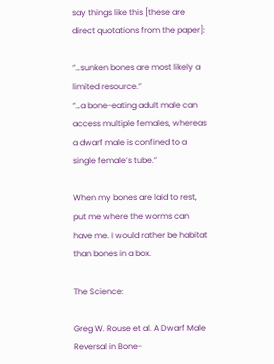say things like this [these are direct quotations from the paper]:

“…sunken bones are most likely a limited resource.”
“…a bone-eating adult male can access multiple females, whereas a dwarf male is confined to a single female’s tube.”

When my bones are laid to rest, put me where the worms can have me. I would rather be habitat than bones in a box.

The Science:

Greg W. Rouse et al. A Dwarf Male Reversal in Bone-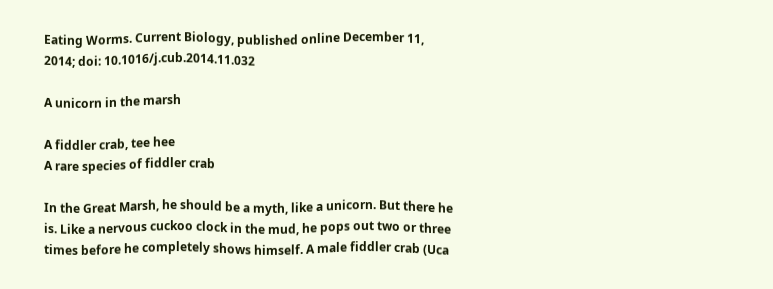Eating Worms. Current Biology, published online December 11, 2014; doi: 10.1016/j.cub.2014.11.032

A unicorn in the marsh

A fiddler crab, tee hee
A rare species of fiddler crab

In the Great Marsh, he should be a myth, like a unicorn. But there he is. Like a nervous cuckoo clock in the mud, he pops out two or three times before he completely shows himself. A male fiddler crab (Uca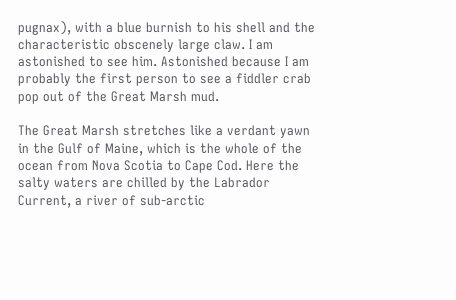pugnax), with a blue burnish to his shell and the characteristic obscenely large claw. I am astonished to see him. Astonished because I am probably the first person to see a fiddler crab pop out of the Great Marsh mud.

The Great Marsh stretches like a verdant yawn in the Gulf of Maine, which is the whole of the ocean from Nova Scotia to Cape Cod. Here the salty waters are chilled by the Labrador Current, a river of sub-arctic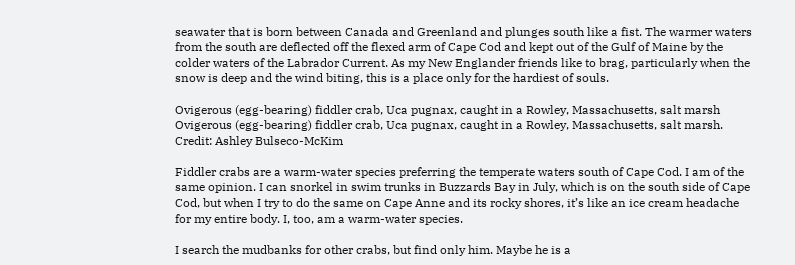seawater that is born between Canada and Greenland and plunges south like a fist. The warmer waters from the south are deflected off the flexed arm of Cape Cod and kept out of the Gulf of Maine by the colder waters of the Labrador Current. As my New Englander friends like to brag, particularly when the snow is deep and the wind biting, this is a place only for the hardiest of souls.

Ovigerous (egg-bearing) fiddler crab, Uca pugnax, caught in a Rowley, Massachusetts, salt marsh
Ovigerous (egg-bearing) fiddler crab, Uca pugnax, caught in a Rowley, Massachusetts, salt marsh. Credit: Ashley Bulseco-McKim

Fiddler crabs are a warm-water species preferring the temperate waters south of Cape Cod. I am of the same opinion. I can snorkel in swim trunks in Buzzards Bay in July, which is on the south side of Cape Cod, but when I try to do the same on Cape Anne and its rocky shores, it’s like an ice cream headache for my entire body. I, too, am a warm-water species.

I search the mudbanks for other crabs, but find only him. Maybe he is a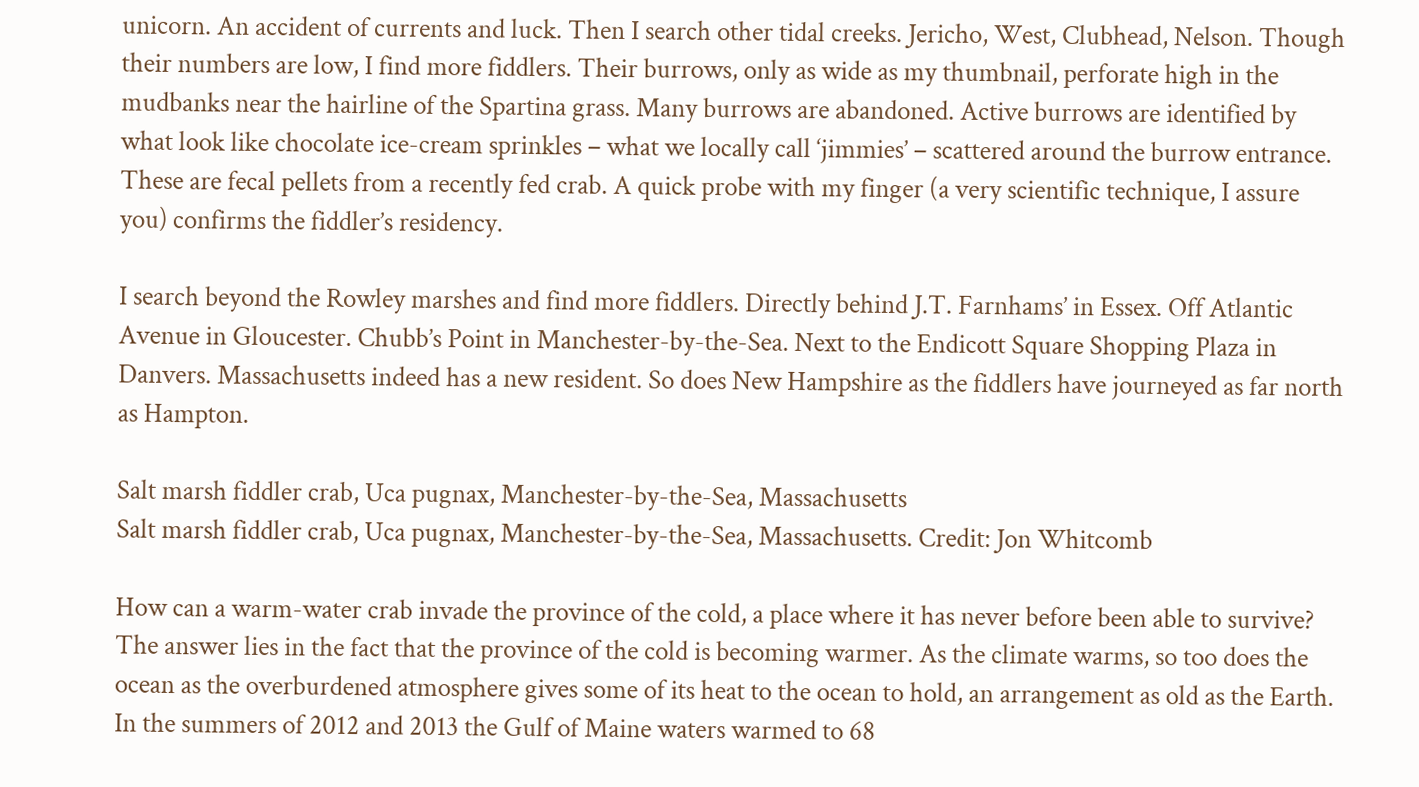unicorn. An accident of currents and luck. Then I search other tidal creeks. Jericho, West, Clubhead, Nelson. Though their numbers are low, I find more fiddlers. Their burrows, only as wide as my thumbnail, perforate high in the mudbanks near the hairline of the Spartina grass. Many burrows are abandoned. Active burrows are identified by what look like chocolate ice-cream sprinkles – what we locally call ‘jimmies’ – scattered around the burrow entrance. These are fecal pellets from a recently fed crab. A quick probe with my finger (a very scientific technique, I assure you) confirms the fiddler’s residency.

I search beyond the Rowley marshes and find more fiddlers. Directly behind J.T. Farnhams’ in Essex. Off Atlantic Avenue in Gloucester. Chubb’s Point in Manchester-by-the-Sea. Next to the Endicott Square Shopping Plaza in Danvers. Massachusetts indeed has a new resident. So does New Hampshire as the fiddlers have journeyed as far north as Hampton.

Salt marsh fiddler crab, Uca pugnax, Manchester-by-the-Sea, Massachusetts
Salt marsh fiddler crab, Uca pugnax, Manchester-by-the-Sea, Massachusetts. Credit: Jon Whitcomb

How can a warm-water crab invade the province of the cold, a place where it has never before been able to survive? The answer lies in the fact that the province of the cold is becoming warmer. As the climate warms, so too does the ocean as the overburdened atmosphere gives some of its heat to the ocean to hold, an arrangement as old as the Earth. In the summers of 2012 and 2013 the Gulf of Maine waters warmed to 68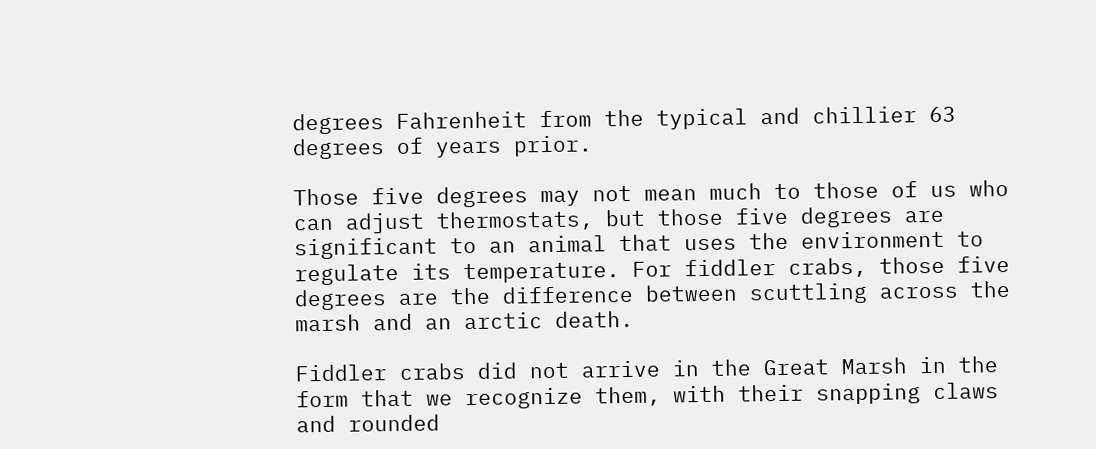degrees Fahrenheit from the typical and chillier 63 degrees of years prior.

Those five degrees may not mean much to those of us who can adjust thermostats, but those five degrees are significant to an animal that uses the environment to regulate its temperature. For fiddler crabs, those five degrees are the difference between scuttling across the marsh and an arctic death.

Fiddler crabs did not arrive in the Great Marsh in the form that we recognize them, with their snapping claws and rounded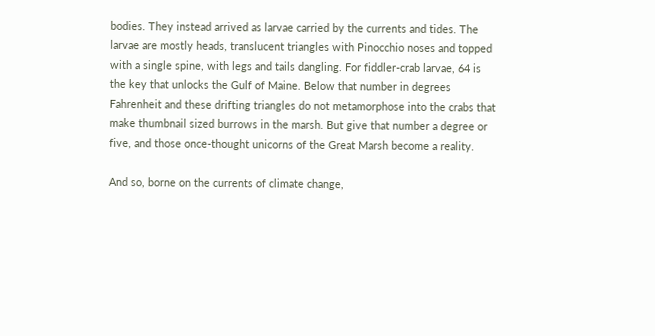bodies. They instead arrived as larvae carried by the currents and tides. The larvae are mostly heads, translucent triangles with Pinocchio noses and topped with a single spine, with legs and tails dangling. For fiddler-crab larvae, 64 is the key that unlocks the Gulf of Maine. Below that number in degrees Fahrenheit and these drifting triangles do not metamorphose into the crabs that make thumbnail sized burrows in the marsh. But give that number a degree or five, and those once-thought unicorns of the Great Marsh become a reality.

And so, borne on the currents of climate change,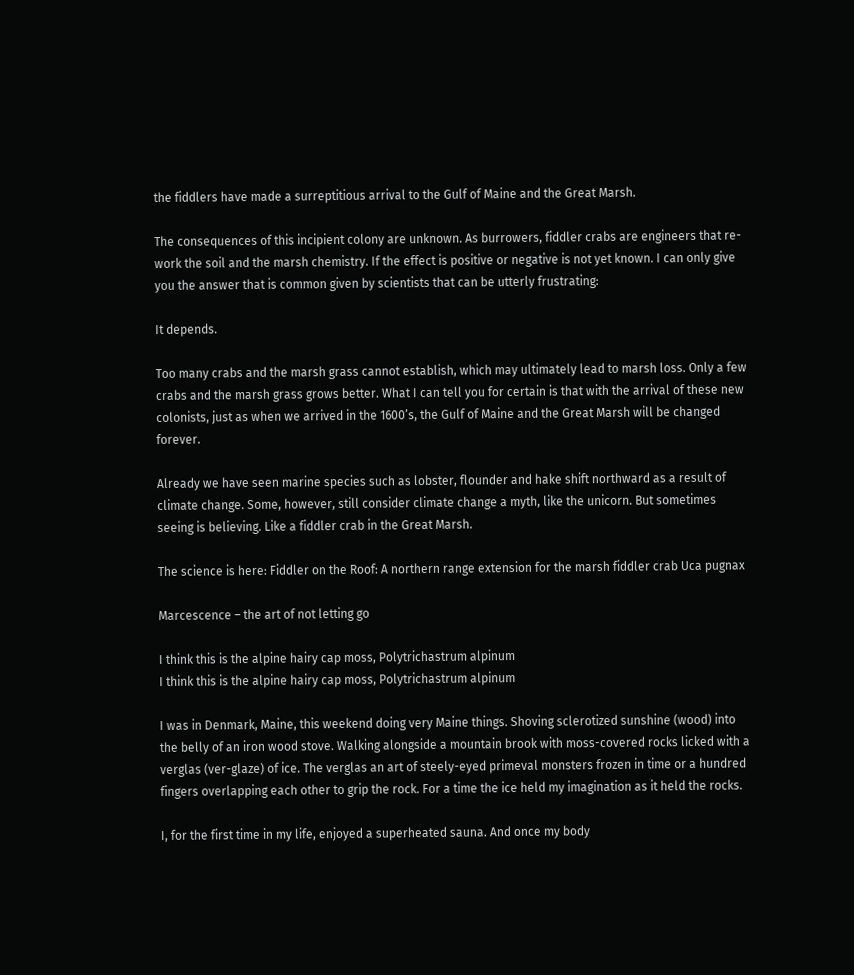the fiddlers have made a surreptitious arrival to the Gulf of Maine and the Great Marsh.

The consequences of this incipient colony are unknown. As burrowers, fiddler crabs are engineers that re-work the soil and the marsh chemistry. If the effect is positive or negative is not yet known. I can only give you the answer that is common given by scientists that can be utterly frustrating:

It depends.

Too many crabs and the marsh grass cannot establish, which may ultimately lead to marsh loss. Only a few crabs and the marsh grass grows better. What I can tell you for certain is that with the arrival of these new colonists, just as when we arrived in the 1600’s, the Gulf of Maine and the Great Marsh will be changed forever.

Already we have seen marine species such as lobster, flounder and hake shift northward as a result of climate change. Some, however, still consider climate change a myth, like the unicorn. But sometimes seeing is believing. Like a fiddler crab in the Great Marsh.

The science is here: Fiddler on the Roof: A northern range extension for the marsh fiddler crab Uca pugnax

Marcescence – the art of not letting go

I think this is the alpine hairy cap moss, Polytrichastrum alpinum
I think this is the alpine hairy cap moss, Polytrichastrum alpinum

I was in Denmark, Maine, this weekend doing very Maine things. Shoving sclerotized sunshine (wood) into the belly of an iron wood stove. Walking alongside a mountain brook with moss-covered rocks licked with a verglas (ver-glaze) of ice. The verglas an art of steely-eyed primeval monsters frozen in time or a hundred fingers overlapping each other to grip the rock. For a time the ice held my imagination as it held the rocks.

I, for the first time in my life, enjoyed a superheated sauna. And once my body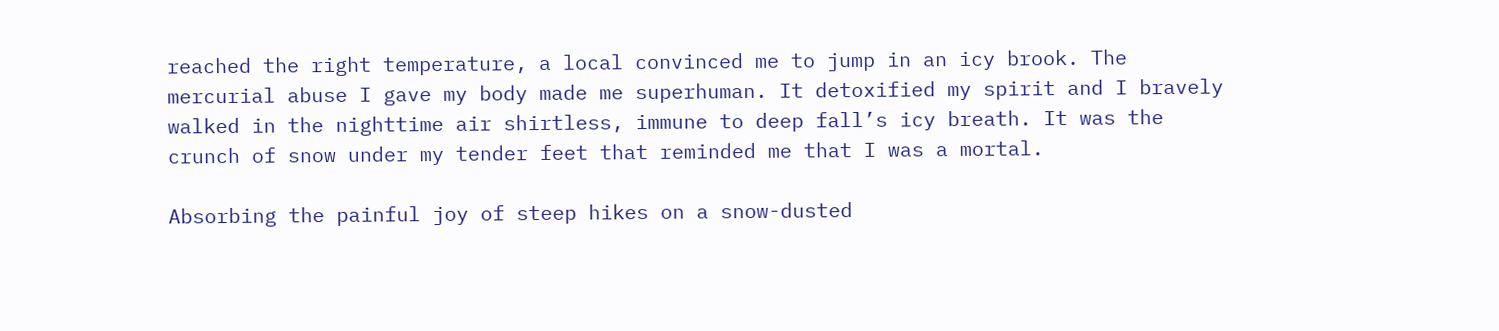reached the right temperature, a local convinced me to jump in an icy brook. The mercurial abuse I gave my body made me superhuman. It detoxified my spirit and I bravely walked in the nighttime air shirtless, immune to deep fall’s icy breath. It was the crunch of snow under my tender feet that reminded me that I was a mortal.

Absorbing the painful joy of steep hikes on a snow-dusted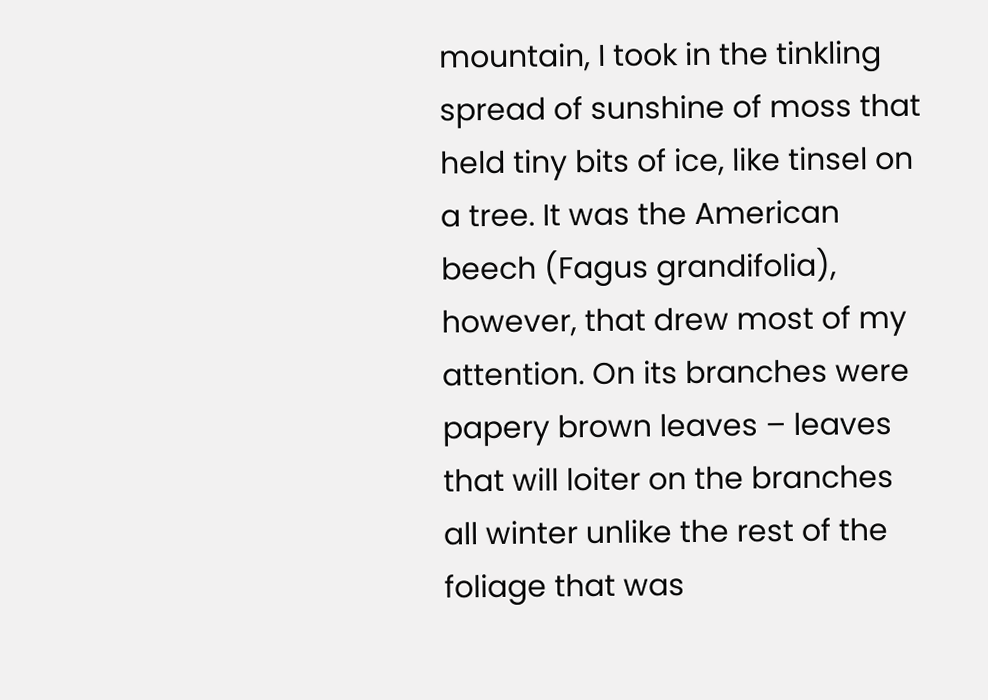mountain, I took in the tinkling spread of sunshine of moss that held tiny bits of ice, like tinsel on a tree. It was the American beech (Fagus grandifolia), however, that drew most of my attention. On its branches were papery brown leaves – leaves that will loiter on the branches all winter unlike the rest of the foliage that was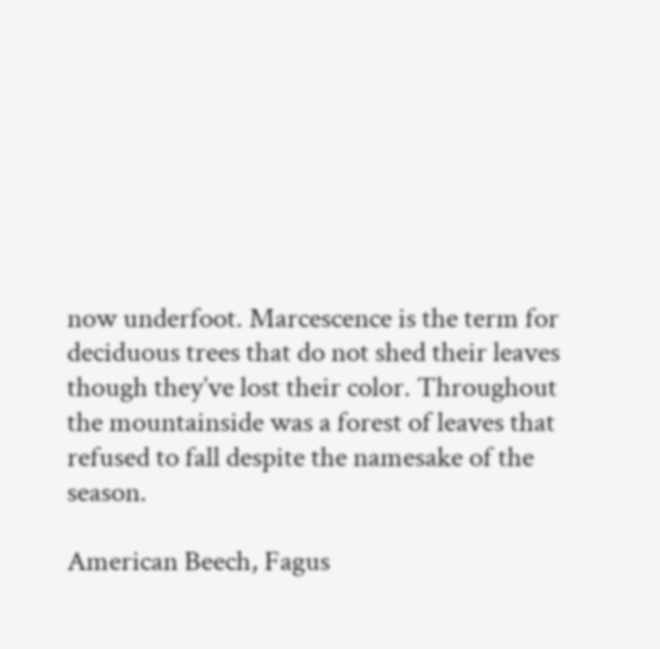now underfoot. Marcescence is the term for deciduous trees that do not shed their leaves though they’ve lost their color. Throughout the mountainside was a forest of leaves that refused to fall despite the namesake of the season.

American Beech, Fagus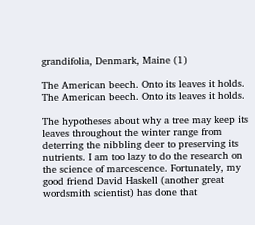grandifolia, Denmark, Maine (1)

The American beech. Onto its leaves it holds.
The American beech. Onto its leaves it holds.

The hypotheses about why a tree may keep its leaves throughout the winter range from deterring the nibbling deer to preserving its nutrients. I am too lazy to do the research on the science of marcescence. Fortunately, my good friend David Haskell (another great wordsmith scientist) has done that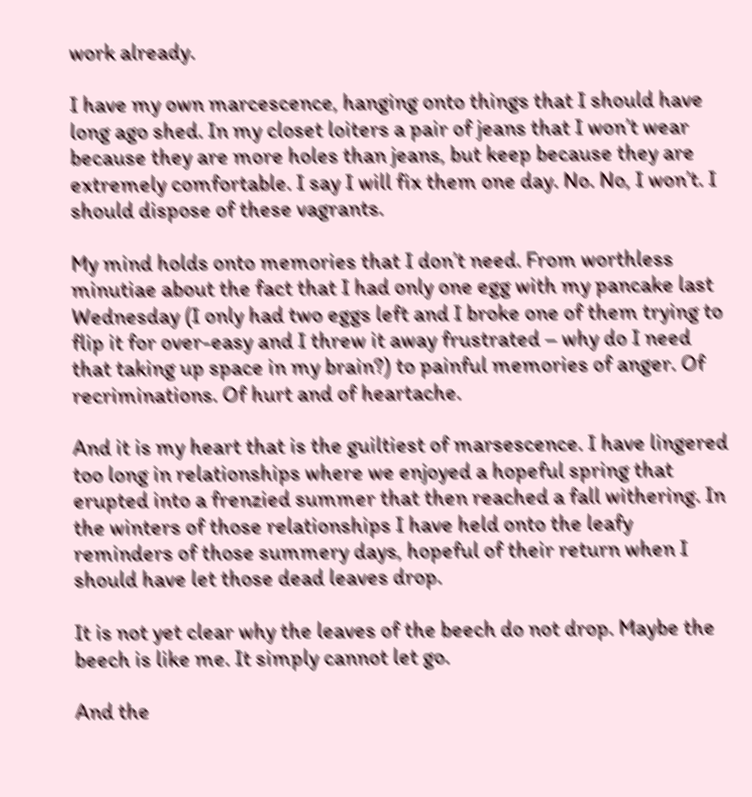work already.

I have my own marcescence, hanging onto things that I should have long ago shed. In my closet loiters a pair of jeans that I won’t wear because they are more holes than jeans, but keep because they are extremely comfortable. I say I will fix them one day. No. No, I won’t. I should dispose of these vagrants.

My mind holds onto memories that I don’t need. From worthless minutiae about the fact that I had only one egg with my pancake last Wednesday (I only had two eggs left and I broke one of them trying to flip it for over-easy and I threw it away frustrated – why do I need that taking up space in my brain?) to painful memories of anger. Of recriminations. Of hurt and of heartache.

And it is my heart that is the guiltiest of marsescence. I have lingered too long in relationships where we enjoyed a hopeful spring that erupted into a frenzied summer that then reached a fall withering. In the winters of those relationships I have held onto the leafy reminders of those summery days, hopeful of their return when I should have let those dead leaves drop.

It is not yet clear why the leaves of the beech do not drop. Maybe the beech is like me. It simply cannot let go.

And the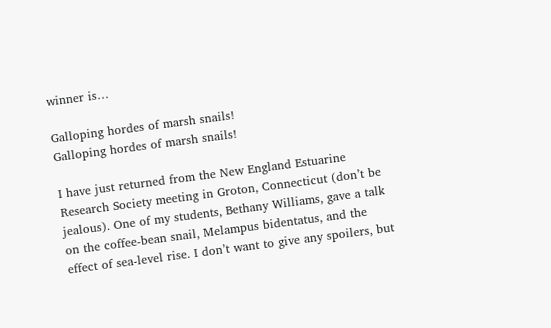winner is…

Galloping hordes of marsh snails!
Galloping hordes of marsh snails!

I have just returned from the New England Estuarine Research Society meeting in Groton, Connecticut (don’t be jealous). One of my students, Bethany Williams, gave a talk on the coffee-bean snail, Melampus bidentatus, and the effect of sea-level rise. I don’t want to give any spoilers, but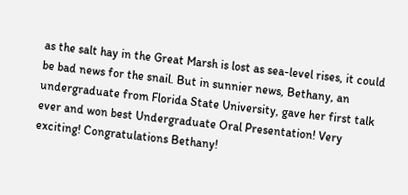as the salt hay in the Great Marsh is lost as sea-level rises, it could be bad news for the snail. But in sunnier news, Bethany, an undergraduate from Florida State University, gave her first talk ever and won best Undergraduate Oral Presentation! Very exciting! Congratulations Bethany!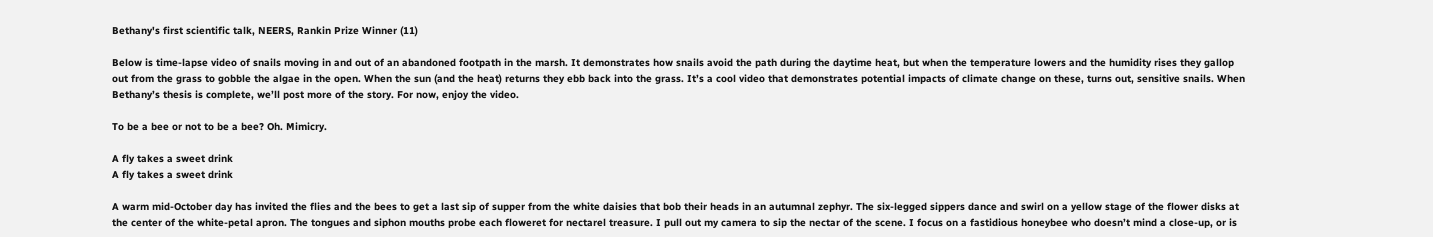Bethany's first scientific talk, NEERS, Rankin Prize Winner (11)

Below is time-lapse video of snails moving in and out of an abandoned footpath in the marsh. It demonstrates how snails avoid the path during the daytime heat, but when the temperature lowers and the humidity rises they gallop out from the grass to gobble the algae in the open. When the sun (and the heat) returns they ebb back into the grass. It’s a cool video that demonstrates potential impacts of climate change on these, turns out, sensitive snails. When Bethany’s thesis is complete, we’ll post more of the story. For now, enjoy the video.

To be a bee or not to be a bee? Oh. Mimicry.

A fly takes a sweet drink
A fly takes a sweet drink

A warm mid-October day has invited the flies and the bees to get a last sip of supper from the white daisies that bob their heads in an autumnal zephyr. The six-legged sippers dance and swirl on a yellow stage of the flower disks at the center of the white-petal apron. The tongues and siphon mouths probe each floweret for nectarel treasure. I pull out my camera to sip the nectar of the scene. I focus on a fastidious honeybee who doesn’t mind a close-up, or is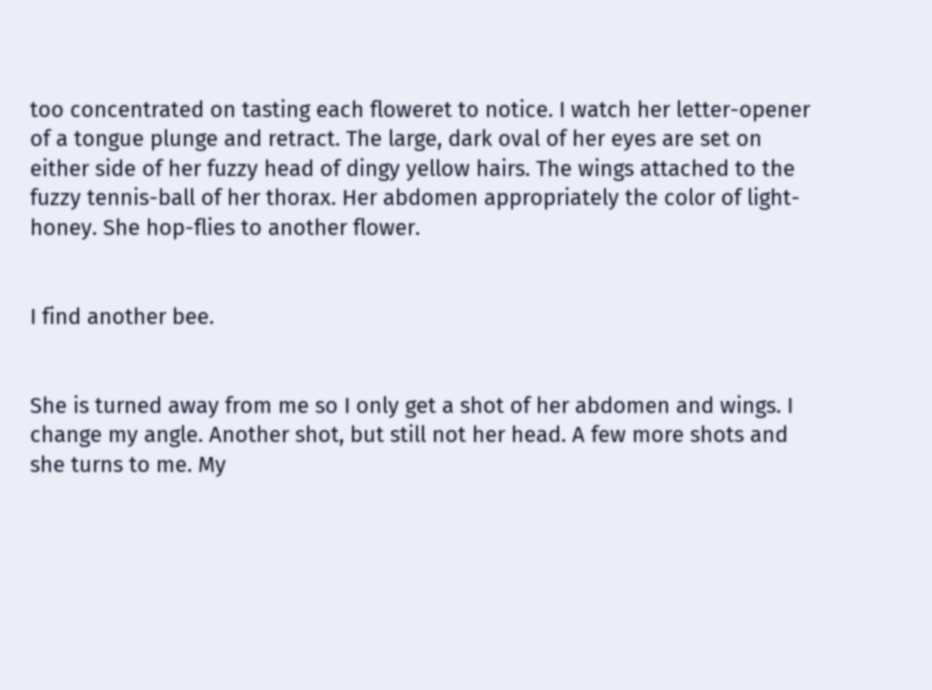too concentrated on tasting each floweret to notice. I watch her letter-opener of a tongue plunge and retract. The large, dark oval of her eyes are set on either side of her fuzzy head of dingy yellow hairs. The wings attached to the fuzzy tennis-ball of her thorax. Her abdomen appropriately the color of light-honey. She hop-flies to another flower.


I find another bee.


She is turned away from me so I only get a shot of her abdomen and wings. I change my angle. Another shot, but still not her head. A few more shots and she turns to me. My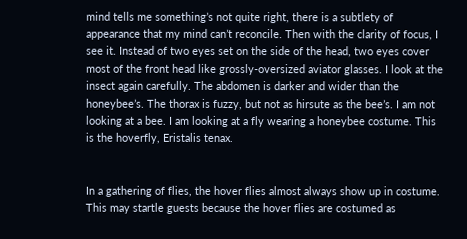mind tells me something’s not quite right, there is a subtlety of appearance that my mind can’t reconcile. Then with the clarity of focus, I see it. Instead of two eyes set on the side of the head, two eyes cover most of the front head like grossly-oversized aviator glasses. I look at the insect again carefully. The abdomen is darker and wider than the honeybee’s. The thorax is fuzzy, but not as hirsute as the bee’s. I am not looking at a bee. I am looking at a fly wearing a honeybee costume. This is the hoverfly, Eristalis tenax.


In a gathering of flies, the hover flies almost always show up in costume. This may startle guests because the hover flies are costumed as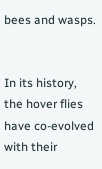bees and wasps.


In its history, the hover flies have co-evolved with their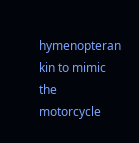hymenopteran kin to mimic the motorcycle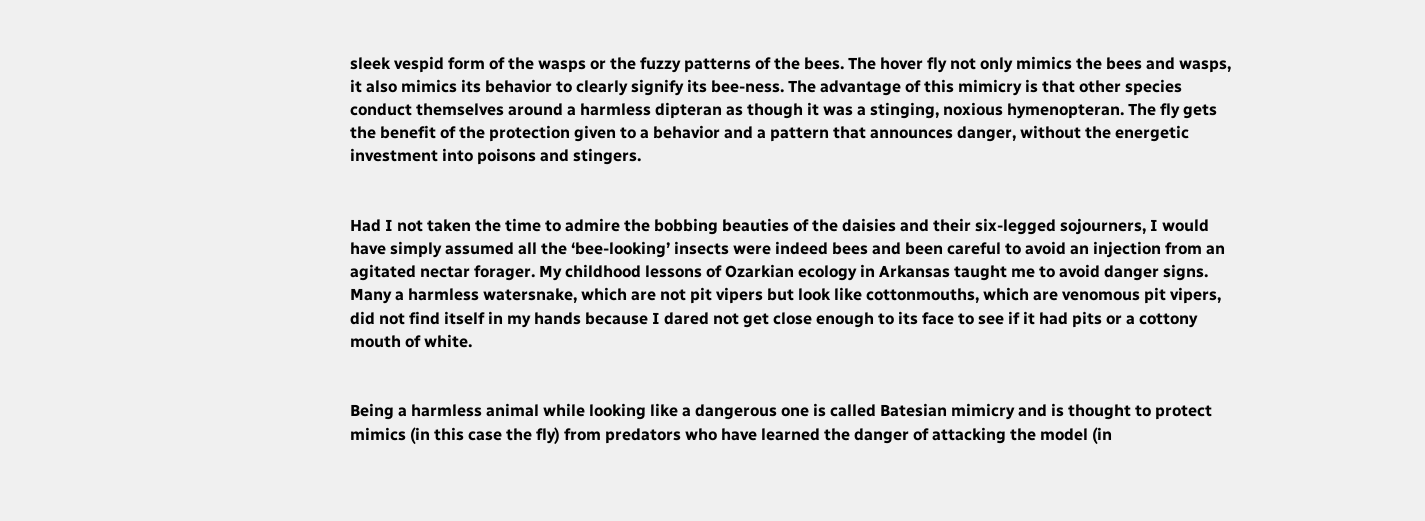sleek vespid form of the wasps or the fuzzy patterns of the bees. The hover fly not only mimics the bees and wasps, it also mimics its behavior to clearly signify its bee-ness. The advantage of this mimicry is that other species conduct themselves around a harmless dipteran as though it was a stinging, noxious hymenopteran. The fly gets the benefit of the protection given to a behavior and a pattern that announces danger, without the energetic investment into poisons and stingers.


Had I not taken the time to admire the bobbing beauties of the daisies and their six-legged sojourners, I would have simply assumed all the ‘bee-looking’ insects were indeed bees and been careful to avoid an injection from an agitated nectar forager. My childhood lessons of Ozarkian ecology in Arkansas taught me to avoid danger signs. Many a harmless watersnake, which are not pit vipers but look like cottonmouths, which are venomous pit vipers, did not find itself in my hands because I dared not get close enough to its face to see if it had pits or a cottony mouth of white.


Being a harmless animal while looking like a dangerous one is called Batesian mimicry and is thought to protect mimics (in this case the fly) from predators who have learned the danger of attacking the model (in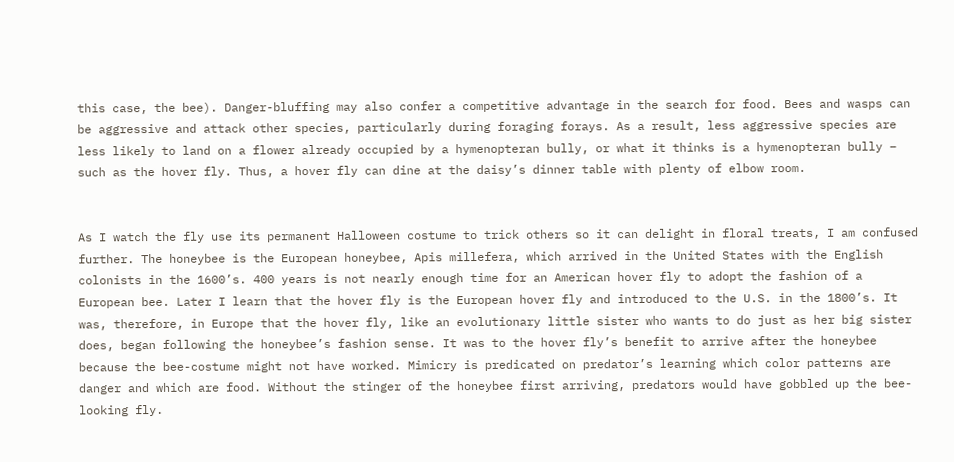this case, the bee). Danger-bluffing may also confer a competitive advantage in the search for food. Bees and wasps can be aggressive and attack other species, particularly during foraging forays. As a result, less aggressive species are less likely to land on a flower already occupied by a hymenopteran bully, or what it thinks is a hymenopteran bully – such as the hover fly. Thus, a hover fly can dine at the daisy’s dinner table with plenty of elbow room.


As I watch the fly use its permanent Halloween costume to trick others so it can delight in floral treats, I am confused further. The honeybee is the European honeybee, Apis millefera, which arrived in the United States with the English colonists in the 1600’s. 400 years is not nearly enough time for an American hover fly to adopt the fashion of a European bee. Later I learn that the hover fly is the European hover fly and introduced to the U.S. in the 1800’s. It was, therefore, in Europe that the hover fly, like an evolutionary little sister who wants to do just as her big sister does, began following the honeybee’s fashion sense. It was to the hover fly’s benefit to arrive after the honeybee because the bee-costume might not have worked. Mimicry is predicated on predator’s learning which color patterns are danger and which are food. Without the stinger of the honeybee first arriving, predators would have gobbled up the bee-looking fly.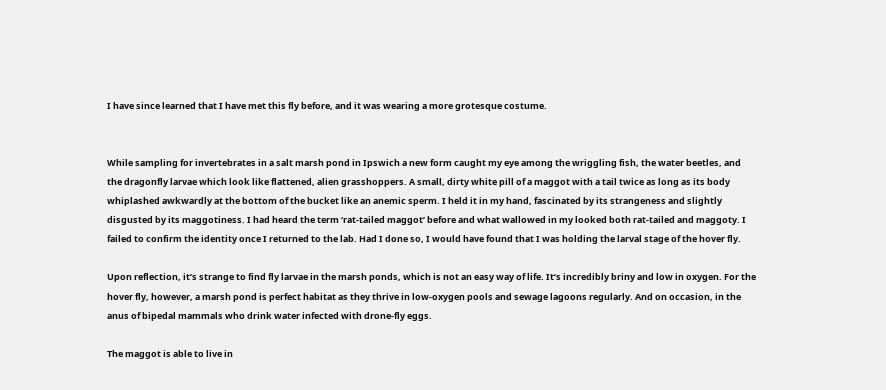I have since learned that I have met this fly before, and it was wearing a more grotesque costume.


While sampling for invertebrates in a salt marsh pond in Ipswich a new form caught my eye among the wriggling fish, the water beetles, and the dragonfly larvae which look like flattened, alien grasshoppers. A small, dirty white pill of a maggot with a tail twice as long as its body whiplashed awkwardly at the bottom of the bucket like an anemic sperm. I held it in my hand, fascinated by its strangeness and slightly disgusted by its maggotiness. I had heard the term ‘rat-tailed maggot’ before and what wallowed in my looked both rat-tailed and maggoty. I failed to confirm the identity once I returned to the lab. Had I done so, I would have found that I was holding the larval stage of the hover fly.

Upon reflection, it’s strange to find fly larvae in the marsh ponds, which is not an easy way of life. It’s incredibly briny and low in oxygen. For the hover fly, however, a marsh pond is perfect habitat as they thrive in low-oxygen pools and sewage lagoons regularly. And on occasion, in the anus of bipedal mammals who drink water infected with drone-fly eggs.

The maggot is able to live in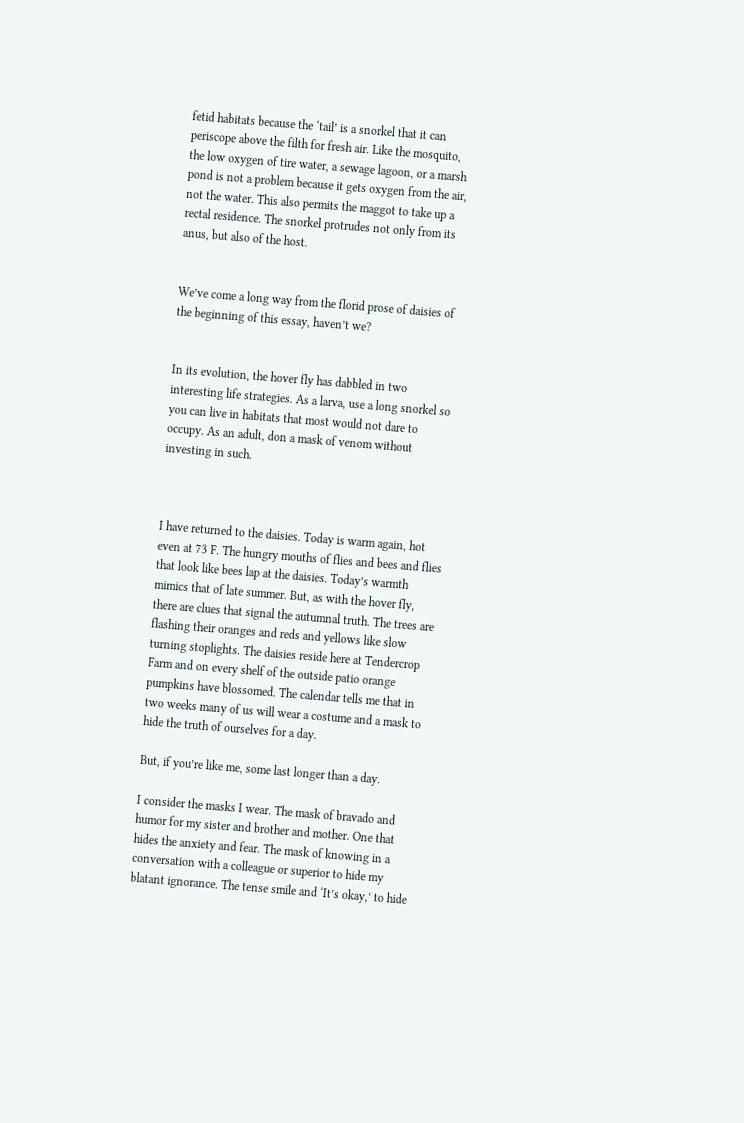fetid habitats because the ‘tail’ is a snorkel that it can periscope above the filth for fresh air. Like the mosquito, the low oxygen of tire water, a sewage lagoon, or a marsh pond is not a problem because it gets oxygen from the air, not the water. This also permits the maggot to take up a rectal residence. The snorkel protrudes not only from its anus, but also of the host.


We’ve come a long way from the florid prose of daisies of the beginning of this essay, haven’t we?


In its evolution, the hover fly has dabbled in two interesting life strategies. As a larva, use a long snorkel so you can live in habitats that most would not dare to occupy. As an adult, don a mask of venom without investing in such.



I have returned to the daisies. Today is warm again, hot even at 73 F. The hungry mouths of flies and bees and flies that look like bees lap at the daisies. Today’s warmth mimics that of late summer. But, as with the hover fly, there are clues that signal the autumnal truth. The trees are flashing their oranges and reds and yellows like slow turning stoplights. The daisies reside here at Tendercrop Farm and on every shelf of the outside patio orange pumpkins have blossomed. The calendar tells me that in two weeks many of us will wear a costume and a mask to hide the truth of ourselves for a day.

But, if you’re like me, some last longer than a day.

I consider the masks I wear. The mask of bravado and humor for my sister and brother and mother. One that hides the anxiety and fear. The mask of knowing in a conversation with a colleague or superior to hide my blatant ignorance. The tense smile and ‘It’s okay,’ to hide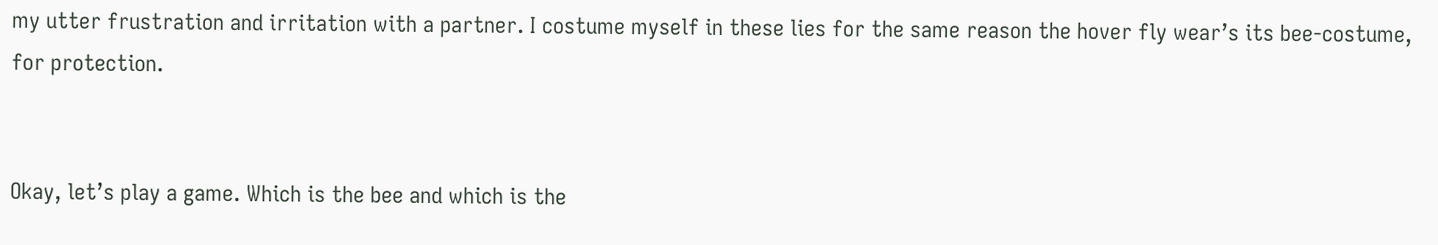my utter frustration and irritation with a partner. I costume myself in these lies for the same reason the hover fly wear’s its bee-costume, for protection.


Okay, let’s play a game. Which is the bee and which is the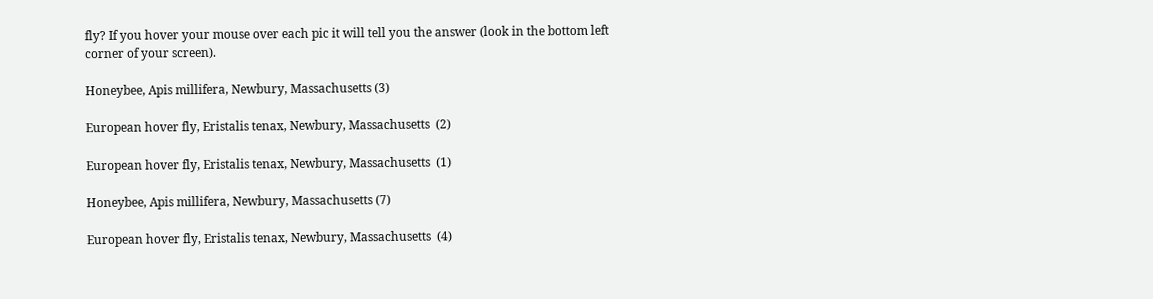fly? If you hover your mouse over each pic it will tell you the answer (look in the bottom left corner of your screen).

Honeybee, Apis millifera, Newbury, Massachusetts (3)

European hover fly, Eristalis tenax, Newbury, Massachusetts  (2)

European hover fly, Eristalis tenax, Newbury, Massachusetts  (1)

Honeybee, Apis millifera, Newbury, Massachusetts (7)

European hover fly, Eristalis tenax, Newbury, Massachusetts  (4)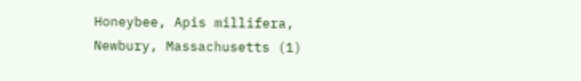Honeybee, Apis millifera, Newbury, Massachusetts (1)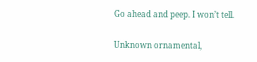Go ahead and peep. I won’t tell.

Unknown ornamental,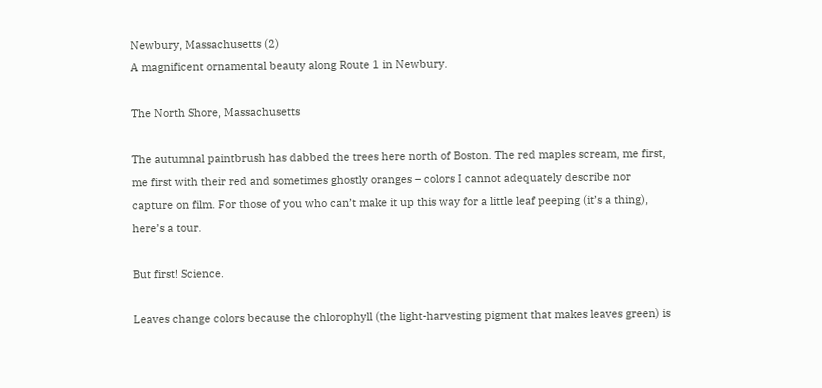Newbury, Massachusetts (2)
A magnificent ornamental beauty along Route 1 in Newbury.

The North Shore, Massachusetts

The autumnal paintbrush has dabbed the trees here north of Boston. The red maples scream, me first, me first with their red and sometimes ghostly oranges – colors I cannot adequately describe nor capture on film. For those of you who can’t make it up this way for a little leaf peeping (it’s a thing), here’s a tour.

But first! Science.

Leaves change colors because the chlorophyll (the light-harvesting pigment that makes leaves green) is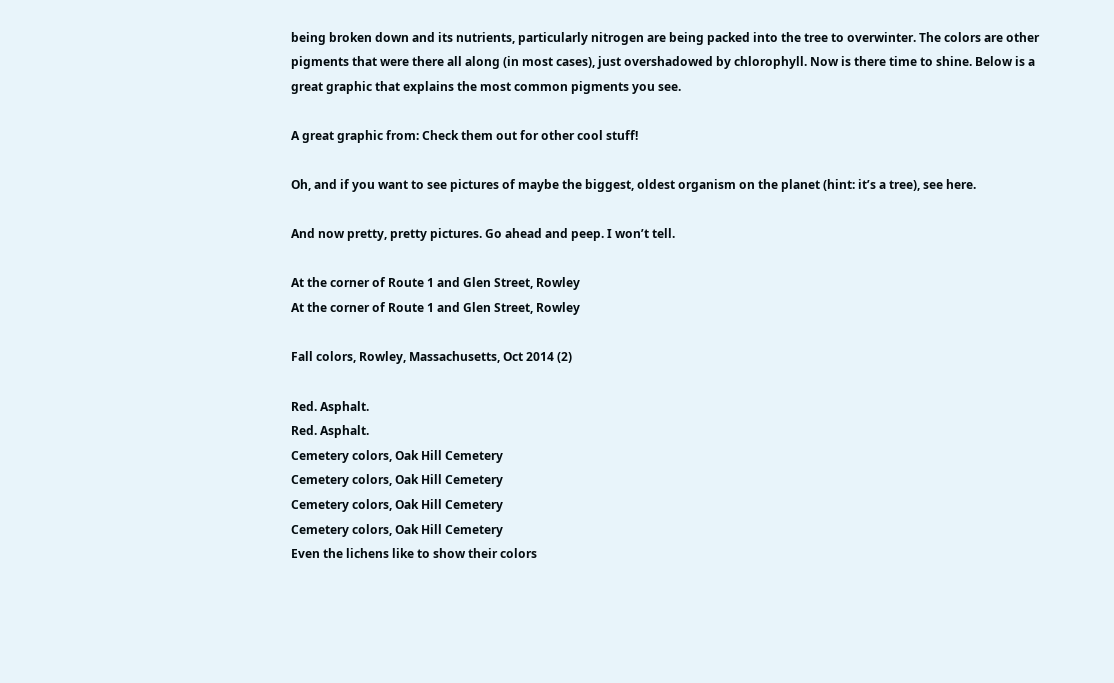being broken down and its nutrients, particularly nitrogen are being packed into the tree to overwinter. The colors are other pigments that were there all along (in most cases), just overshadowed by chlorophyll. Now is there time to shine. Below is a great graphic that explains the most common pigments you see.

A great graphic from: Check them out for other cool stuff!

Oh, and if you want to see pictures of maybe the biggest, oldest organism on the planet (hint: it’s a tree), see here.

And now pretty, pretty pictures. Go ahead and peep. I won’t tell.

At the corner of Route 1 and Glen Street, Rowley
At the corner of Route 1 and Glen Street, Rowley

Fall colors, Rowley, Massachusetts, Oct 2014 (2)

Red. Asphalt.
Red. Asphalt.
Cemetery colors, Oak Hill Cemetery
Cemetery colors, Oak Hill Cemetery
Cemetery colors, Oak Hill Cemetery
Cemetery colors, Oak Hill Cemetery
Even the lichens like to show their colors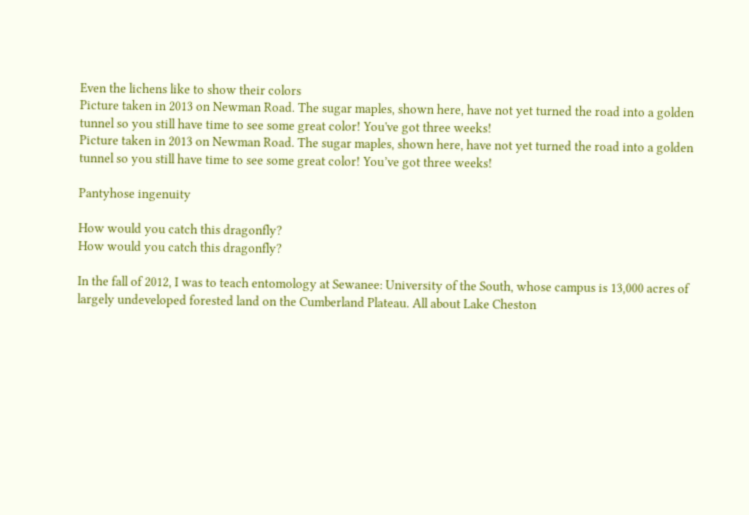Even the lichens like to show their colors
Picture taken in 2013 on Newman Road. The sugar maples, shown here, have not yet turned the road into a golden tunnel so you still have time to see some great color! You've got three weeks!
Picture taken in 2013 on Newman Road. The sugar maples, shown here, have not yet turned the road into a golden tunnel so you still have time to see some great color! You’ve got three weeks!

Pantyhose ingenuity

How would you catch this dragonfly?
How would you catch this dragonfly?

In the fall of 2012, I was to teach entomology at Sewanee: University of the South, whose campus is 13,000 acres of largely undeveloped forested land on the Cumberland Plateau. All about Lake Cheston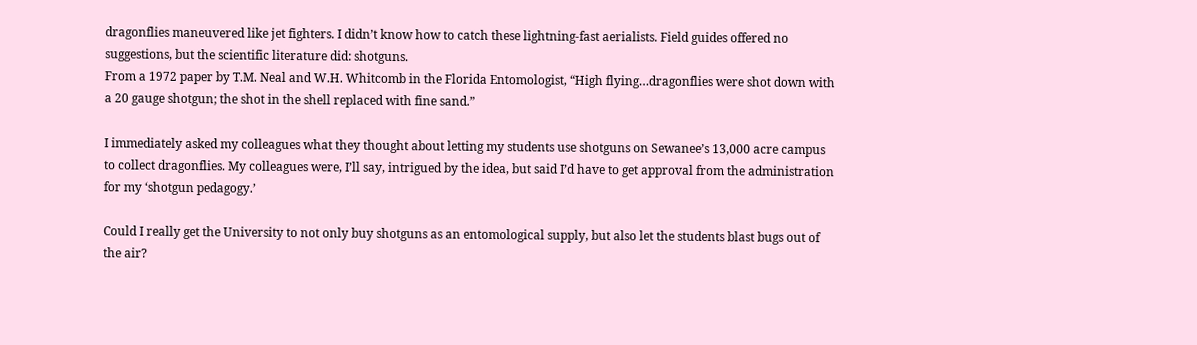dragonflies maneuvered like jet fighters. I didn’t know how to catch these lightning-fast aerialists. Field guides offered no suggestions, but the scientific literature did: shotguns.
From a 1972 paper by T.M. Neal and W.H. Whitcomb in the Florida Entomologist, “High flying…dragonflies were shot down with a 20 gauge shotgun; the shot in the shell replaced with fine sand.”

I immediately asked my colleagues what they thought about letting my students use shotguns on Sewanee’s 13,000 acre campus to collect dragonflies. My colleagues were, I’ll say, intrigued by the idea, but said I’d have to get approval from the administration for my ‘shotgun pedagogy.’

Could I really get the University to not only buy shotguns as an entomological supply, but also let the students blast bugs out of the air?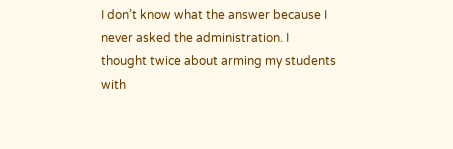I don’t know what the answer because I never asked the administration. I thought twice about arming my students with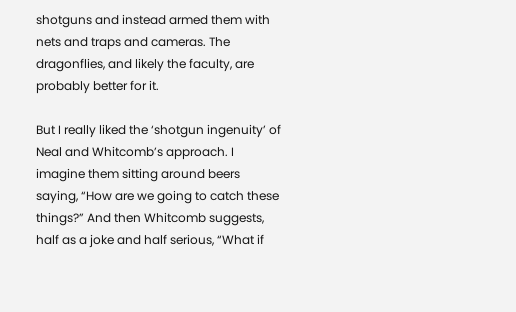shotguns and instead armed them with nets and traps and cameras. The dragonflies, and likely the faculty, are probably better for it.

But I really liked the ‘shotgun ingenuity’ of Neal and Whitcomb’s approach. I imagine them sitting around beers saying, “How are we going to catch these things?” And then Whitcomb suggests, half as a joke and half serious, “What if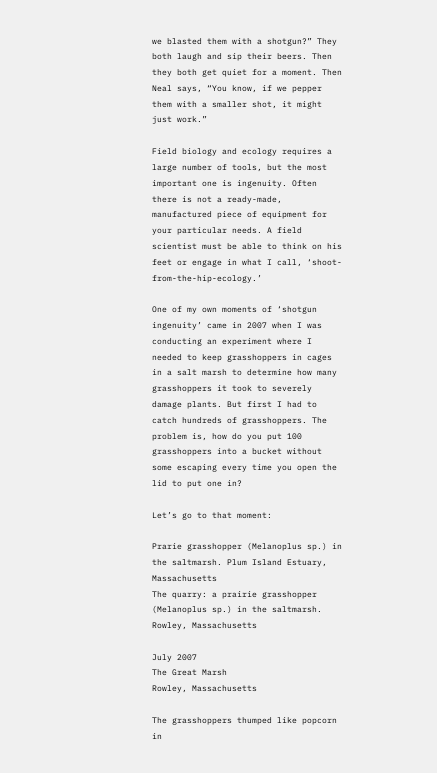we blasted them with a shotgun?” They both laugh and sip their beers. Then they both get quiet for a moment. Then Neal says, “You know, if we pepper them with a smaller shot, it might just work.”

Field biology and ecology requires a large number of tools, but the most important one is ingenuity. Often there is not a ready-made, manufactured piece of equipment for your particular needs. A field scientist must be able to think on his feet or engage in what I call, ‘shoot-from-the-hip-ecology.’

One of my own moments of ‘shotgun ingenuity’ came in 2007 when I was conducting an experiment where I needed to keep grasshoppers in cages in a salt marsh to determine how many grasshoppers it took to severely damage plants. But first I had to catch hundreds of grasshoppers. The problem is, how do you put 100 grasshoppers into a bucket without some escaping every time you open the lid to put one in?

Let’s go to that moment:

Prarie grasshopper (Melanoplus sp.) in the saltmarsh. Plum Island Estuary, Massachusetts
The quarry: a prairie grasshopper (Melanoplus sp.) in the saltmarsh. Rowley, Massachusetts

July 2007
The Great Marsh
Rowley, Massachusetts

The grasshoppers thumped like popcorn in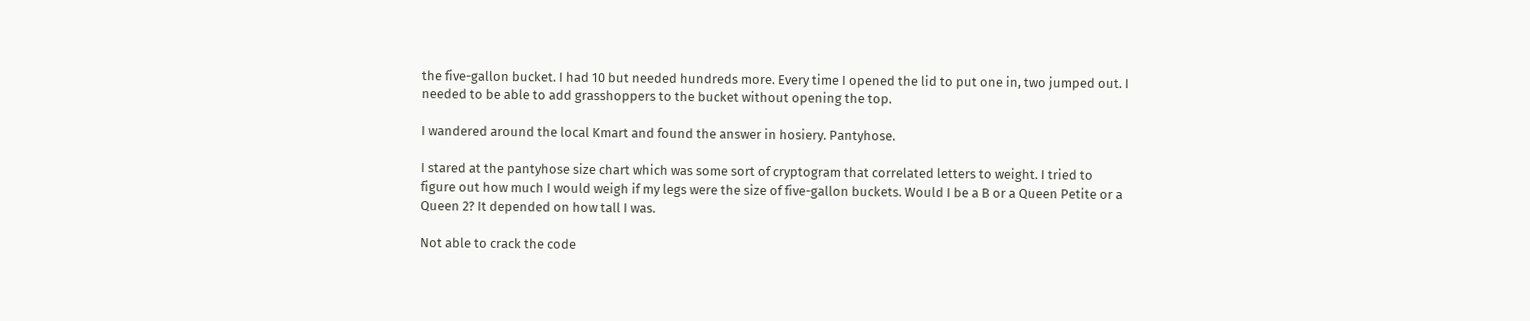the five-gallon bucket. I had 10 but needed hundreds more. Every time I opened the lid to put one in, two jumped out. I needed to be able to add grasshoppers to the bucket without opening the top.

I wandered around the local Kmart and found the answer in hosiery. Pantyhose.

I stared at the pantyhose size chart which was some sort of cryptogram that correlated letters to weight. I tried to figure out how much I would weigh if my legs were the size of five-gallon buckets. Would I be a B or a Queen Petite or a Queen 2? It depended on how tall I was.

Not able to crack the code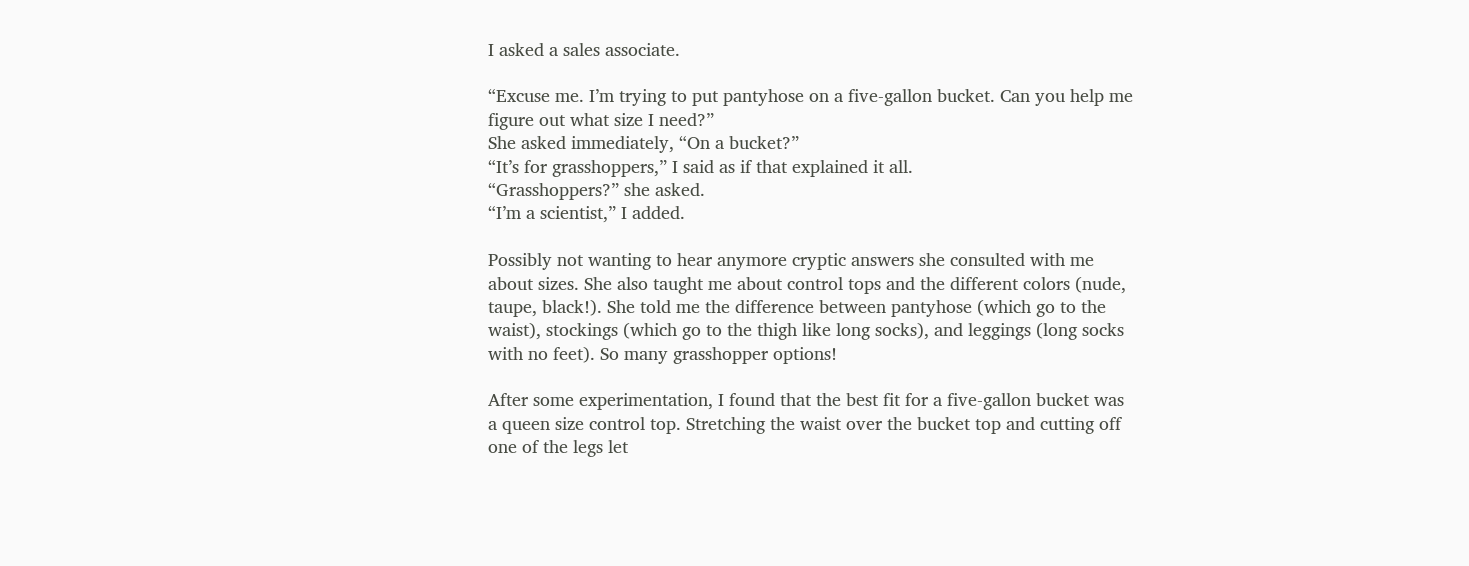I asked a sales associate.

“Excuse me. I’m trying to put pantyhose on a five-gallon bucket. Can you help me figure out what size I need?”
She asked immediately, “On a bucket?”
“It’s for grasshoppers,” I said as if that explained it all.
“Grasshoppers?” she asked.
“I’m a scientist,” I added.

Possibly not wanting to hear anymore cryptic answers she consulted with me about sizes. She also taught me about control tops and the different colors (nude, taupe, black!). She told me the difference between pantyhose (which go to the waist), stockings (which go to the thigh like long socks), and leggings (long socks with no feet). So many grasshopper options!

After some experimentation, I found that the best fit for a five-gallon bucket was a queen size control top. Stretching the waist over the bucket top and cutting off one of the legs let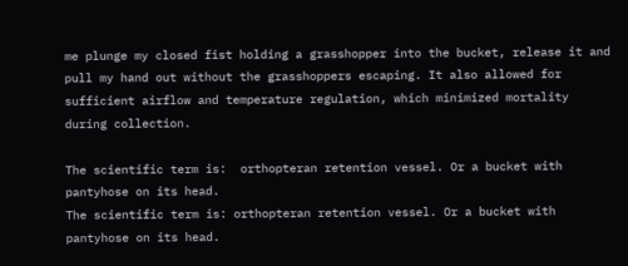me plunge my closed fist holding a grasshopper into the bucket, release it and pull my hand out without the grasshoppers escaping. It also allowed for sufficient airflow and temperature regulation, which minimized mortality during collection.

The scientific term is:  orthopteran retention vessel. Or a bucket with pantyhose on its head.
The scientific term is: orthopteran retention vessel. Or a bucket with pantyhose on its head.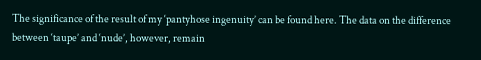The significance of the result of my ‘pantyhose ingenuity’ can be found here. The data on the difference between ‘taupe’ and ‘nude’, however, remain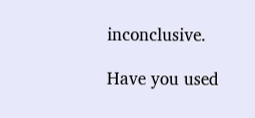inconclusive.

Have you used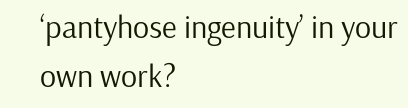‘pantyhose ingenuity’ in your own work?